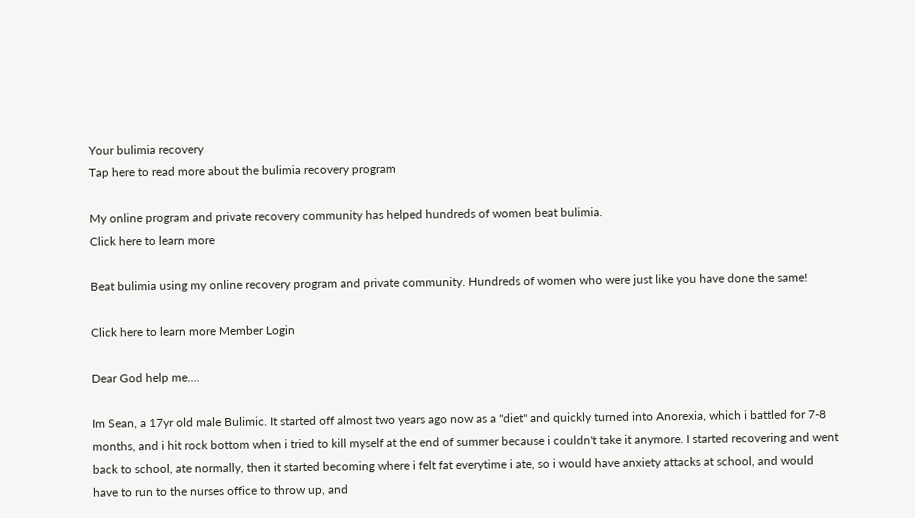Your bulimia recovery
Tap here to read more about the bulimia recovery program

My online program and private recovery community has helped hundreds of women beat bulimia.
Click here to learn more

Beat bulimia using my online recovery program and private community. Hundreds of women who were just like you have done the same!

Click here to learn more Member Login

Dear God help me....

Im Sean, a 17yr old male Bulimic. It started off almost two years ago now as a "diet" and quickly turned into Anorexia, which i battled for 7-8 months, and i hit rock bottom when i tried to kill myself at the end of summer because i couldn't take it anymore. I started recovering and went back to school, ate normally, then it started becoming where i felt fat everytime i ate, so i would have anxiety attacks at school, and would have to run to the nurses office to throw up, and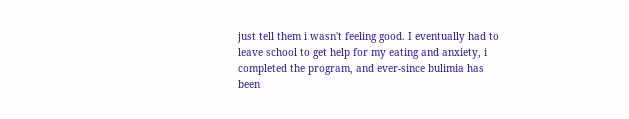just tell them i wasn't feeling good. I eventually had to leave school to get help for my eating and anxiety, i completed the program, and ever-since bulimia has been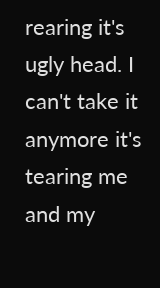rearing it's ugly head. I can't take it anymore it's tearing me and my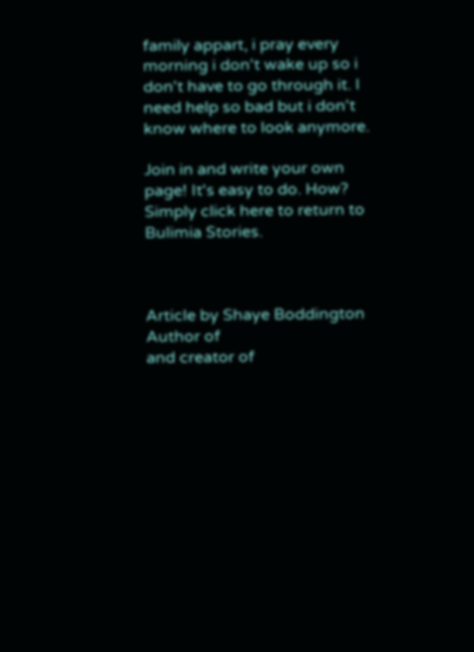family appart, i pray every morning i don't wake up so i don't have to go through it. I need help so bad but i don't know where to look anymore.

Join in and write your own page! It's easy to do. How? Simply click here to return to Bulimia Stories.



Article by Shaye Boddington
Author of
and creator of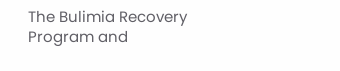The Bulimia Recovery Program and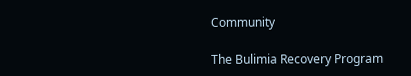Community

The Bulimia Recovery Program